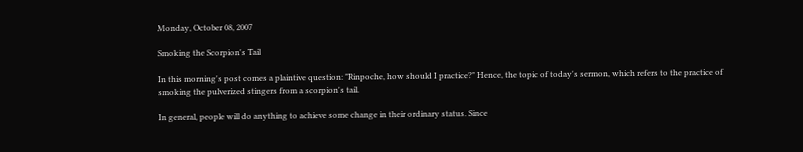Monday, October 08, 2007

Smoking the Scorpion's Tail

In this morning's post comes a plaintive question: "Rinpoche, how should I practice?" Hence, the topic of today's sermon, which refers to the practice of smoking the pulverized stingers from a scorpion's tail.

In general, people will do anything to achieve some change in their ordinary status. Since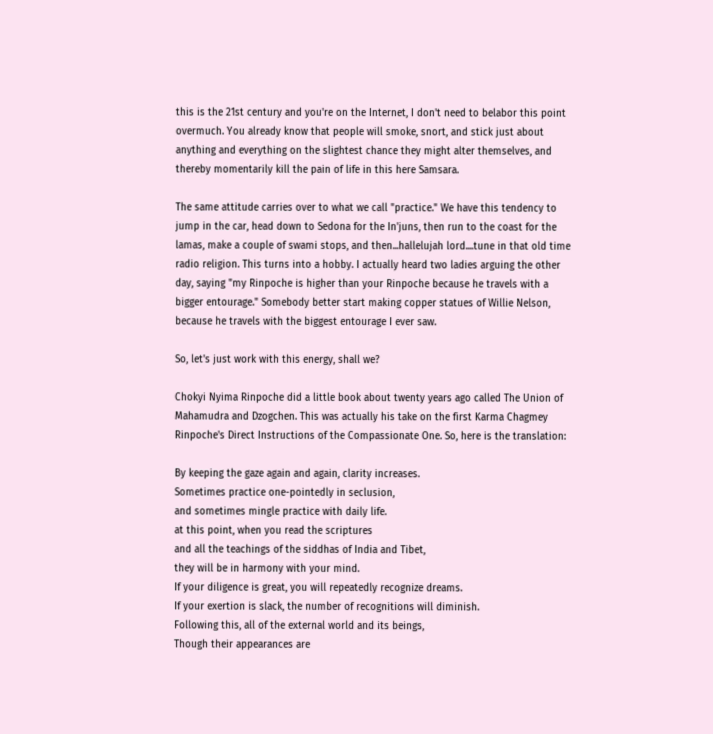this is the 21st century and you're on the Internet, I don't need to belabor this point overmuch. You already know that people will smoke, snort, and stick just about anything and everything on the slightest chance they might alter themselves, and thereby momentarily kill the pain of life in this here Samsara.

The same attitude carries over to what we call "practice." We have this tendency to jump in the car, head down to Sedona for the In'juns, then run to the coast for the lamas, make a couple of swami stops, and then...hallelujah lord....tune in that old time radio religion. This turns into a hobby. I actually heard two ladies arguing the other day, saying "my Rinpoche is higher than your Rinpoche because he travels with a bigger entourage." Somebody better start making copper statues of Willie Nelson, because he travels with the biggest entourage I ever saw.

So, let's just work with this energy, shall we?

Chokyi Nyima Rinpoche did a little book about twenty years ago called The Union of Mahamudra and Dzogchen. This was actually his take on the first Karma Chagmey Rinpoche's Direct Instructions of the Compassionate One. So, here is the translation:

By keeping the gaze again and again, clarity increases.
Sometimes practice one-pointedly in seclusion,
and sometimes mingle practice with daily life.
at this point, when you read the scriptures
and all the teachings of the siddhas of India and Tibet,
they will be in harmony with your mind.
If your diligence is great, you will repeatedly recognize dreams.
If your exertion is slack, the number of recognitions will diminish.
Following this, all of the external world and its beings,
Though their appearances are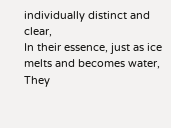individually distinct and clear,
In their essence, just as ice melts and becomes water,
They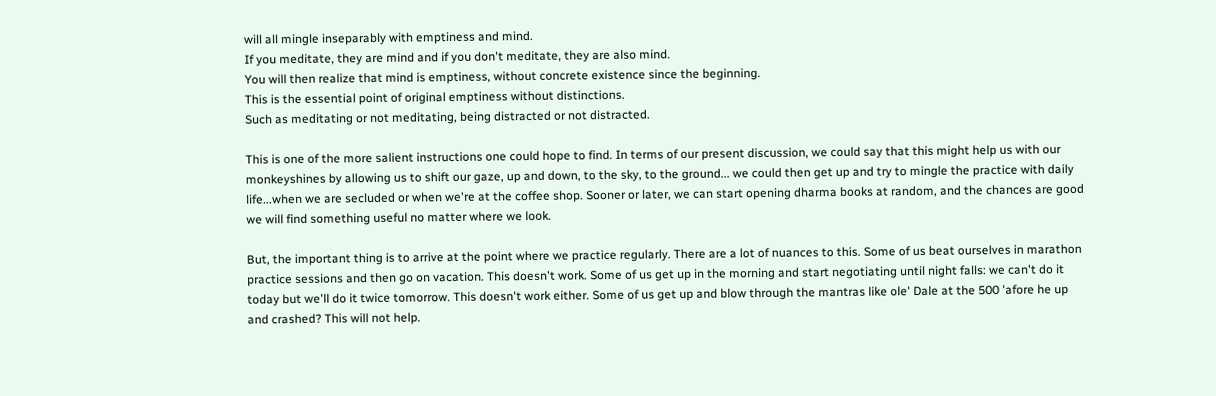will all mingle inseparably with emptiness and mind.
If you meditate, they are mind and if you don't meditate, they are also mind.
You will then realize that mind is emptiness, without concrete existence since the beginning.
This is the essential point of original emptiness without distinctions.
Such as meditating or not meditating, being distracted or not distracted.

This is one of the more salient instructions one could hope to find. In terms of our present discussion, we could say that this might help us with our monkeyshines by allowing us to shift our gaze, up and down, to the sky, to the ground... we could then get up and try to mingle the practice with daily life...when we are secluded or when we're at the coffee shop. Sooner or later, we can start opening dharma books at random, and the chances are good we will find something useful no matter where we look.

But, the important thing is to arrive at the point where we practice regularly. There are a lot of nuances to this. Some of us beat ourselves in marathon practice sessions and then go on vacation. This doesn't work. Some of us get up in the morning and start negotiating until night falls: we can't do it today but we'll do it twice tomorrow. This doesn't work either. Some of us get up and blow through the mantras like ole' Dale at the 500 'afore he up and crashed? This will not help.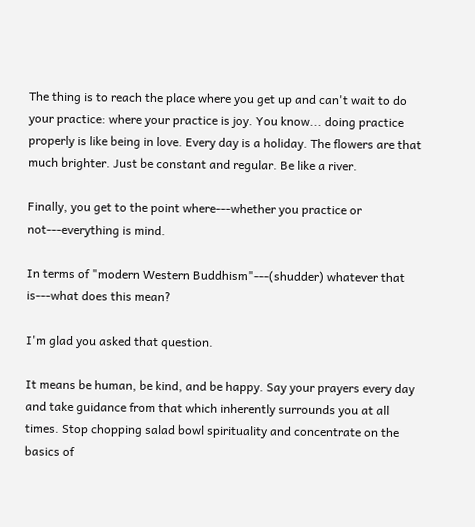The thing is to reach the place where you get up and can't wait to do your practice: where your practice is joy. You know... doing practice properly is like being in love. Every day is a holiday. The flowers are that much brighter. Just be constant and regular. Be like a river.

Finally, you get to the point where---whether you practice or not---everything is mind.

In terms of "modern Western Buddhism"---(shudder) whatever that is---what does this mean?

I'm glad you asked that question.

It means be human, be kind, and be happy. Say your prayers every day and take guidance from that which inherently surrounds you at all times. Stop chopping salad bowl spirituality and concentrate on the basics of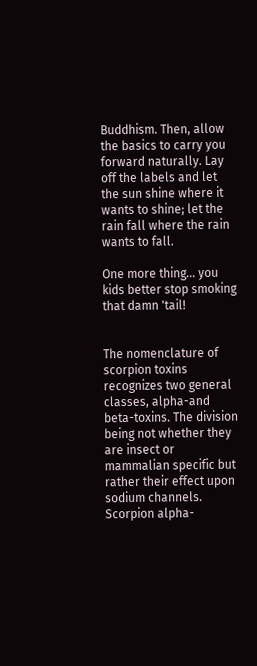Buddhism. Then, allow the basics to carry you forward naturally. Lay off the labels and let the sun shine where it wants to shine; let the rain fall where the rain wants to fall.

One more thing... you kids better stop smoking that damn 'tail!


The nomenclature of scorpion toxins recognizes two general classes, alpha-and beta-toxins. The division being not whether they are insect or mammalian specific but rather their effect upon sodium channels. Scorpion alpha-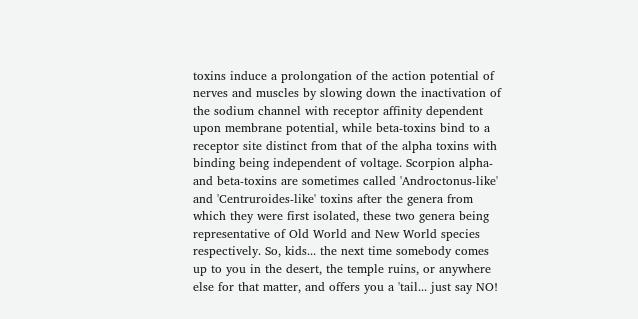toxins induce a prolongation of the action potential of nerves and muscles by slowing down the inactivation of the sodium channel with receptor affinity dependent upon membrane potential, while beta-toxins bind to a receptor site distinct from that of the alpha toxins with binding being independent of voltage. Scorpion alpha- and beta-toxins are sometimes called 'Androctonus-like' and 'Centruroides-like' toxins after the genera from which they were first isolated, these two genera being representative of Old World and New World species respectively. So, kids... the next time somebody comes up to you in the desert, the temple ruins, or anywhere else for that matter, and offers you a 'tail... just say NO!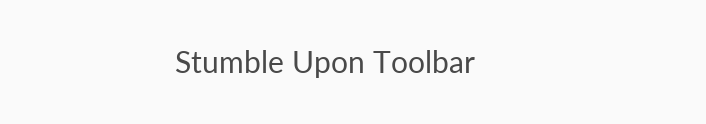Stumble Upon Toolbar